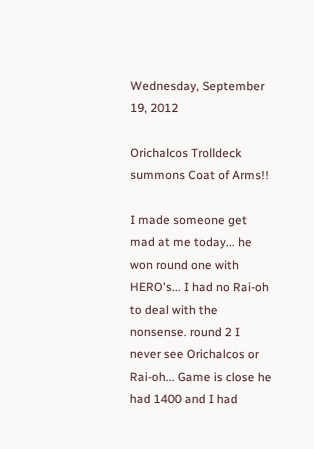Wednesday, September 19, 2012

Orichalcos Trolldeck summons Coat of Arms!!

I made someone get mad at me today... he won round one with HERO's... I had no Rai-oh to deal with the nonsense. round 2 I never see Orichalcos or Rai-oh... Game is close he had 1400 and I had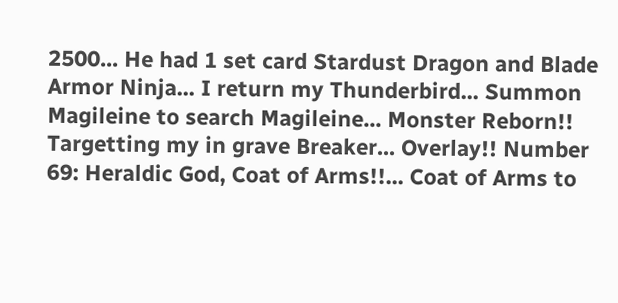2500... He had 1 set card Stardust Dragon and Blade Armor Ninja... I return my Thunderbird... Summon Magileine to search Magileine... Monster Reborn!! Targetting my in grave Breaker... Overlay!! Number 69: Heraldic God, Coat of Arms!!... Coat of Arms to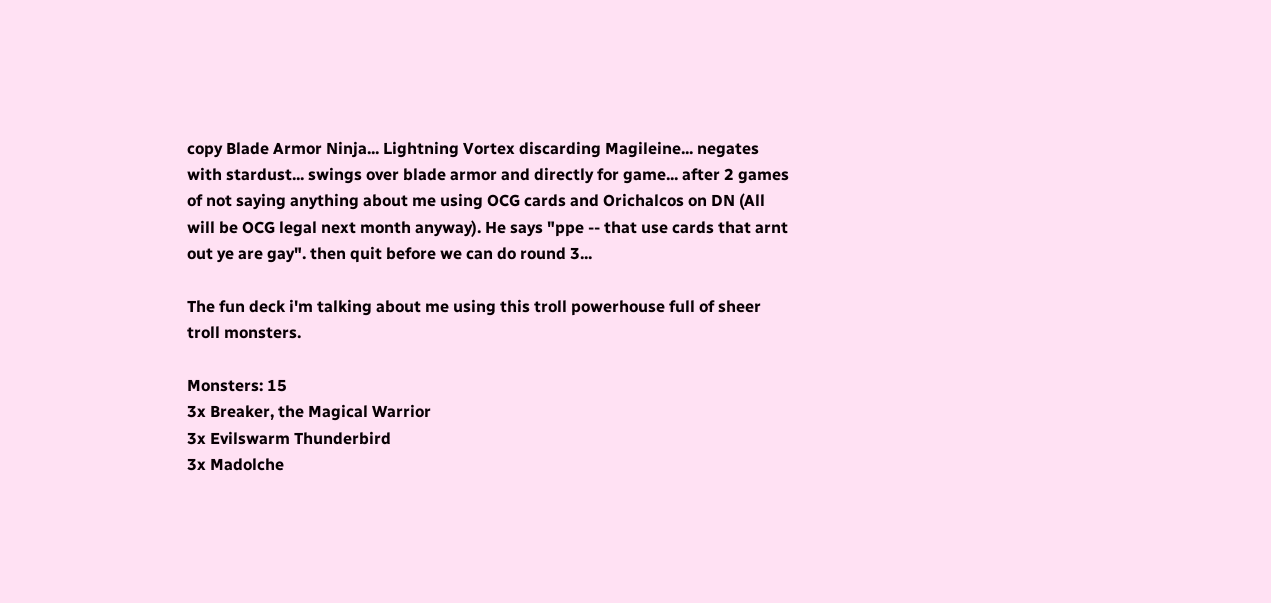copy Blade Armor Ninja... Lightning Vortex discarding Magileine... negates with stardust... swings over blade armor and directly for game... after 2 games of not saying anything about me using OCG cards and Orichalcos on DN (All will be OCG legal next month anyway). He says "ppe -- that use cards that arnt out ye are gay". then quit before we can do round 3...

The fun deck i'm talking about me using this troll powerhouse full of sheer troll monsters.

Monsters: 15
3x Breaker, the Magical Warrior
3x Evilswarm Thunderbird
3x Madolche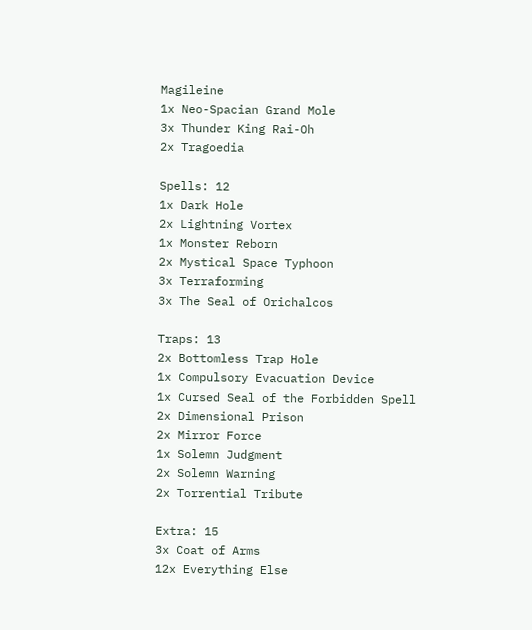Magileine
1x Neo-Spacian Grand Mole
3x Thunder King Rai-Oh
2x Tragoedia

Spells: 12
1x Dark Hole
2x Lightning Vortex
1x Monster Reborn
2x Mystical Space Typhoon
3x Terraforming
3x The Seal of Orichalcos

Traps: 13
2x Bottomless Trap Hole
1x Compulsory Evacuation Device
1x Cursed Seal of the Forbidden Spell
2x Dimensional Prison
2x Mirror Force
1x Solemn Judgment
2x Solemn Warning
2x Torrential Tribute

Extra: 15
3x Coat of Arms
12x Everything Else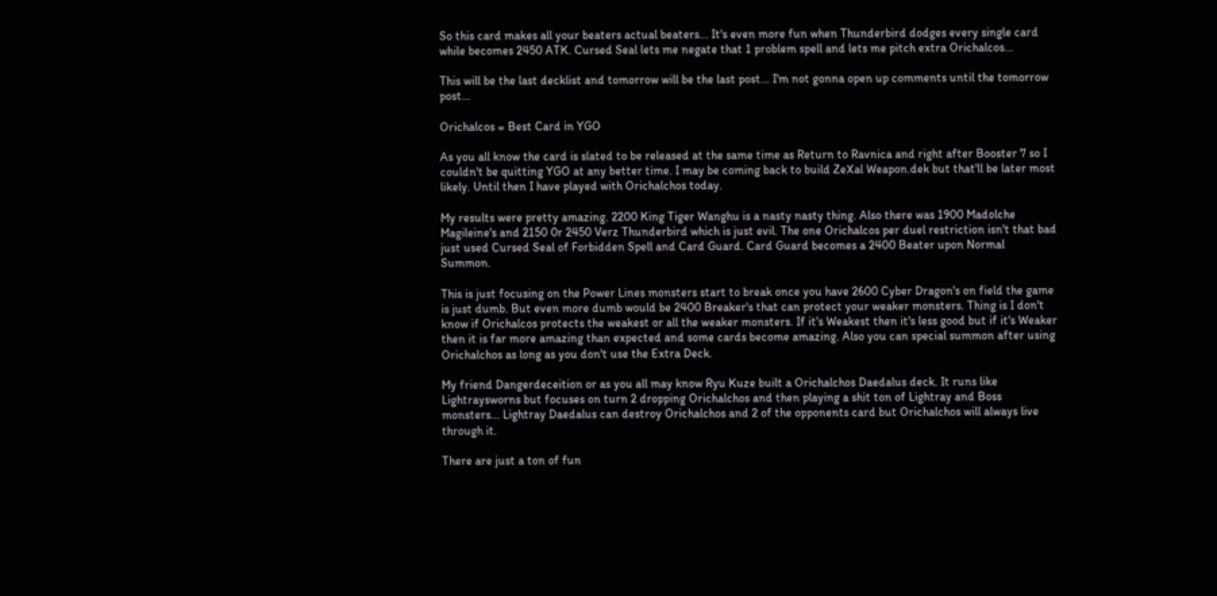So this card makes all your beaters actual beaters... It's even more fun when Thunderbird dodges every single card while becomes 2450 ATK. Cursed Seal lets me negate that 1 problem spell and lets me pitch extra Orichalcos...

This will be the last decklist and tomorrow will be the last post... I'm not gonna open up comments until the tomorrow post...

Orichalcos = Best Card in YGO

As you all know the card is slated to be released at the same time as Return to Ravnica and right after Booster 7 so I couldn't be quitting YGO at any better time. I may be coming back to build ZeXal Weapon.dek but that'll be later most likely. Until then I have played with Orichalchos today.

My results were pretty amazing. 2200 King Tiger Wanghu is a nasty nasty thing. Also there was 1900 Madolche Magileine's and 2150 0r 2450 Verz Thunderbird which is just evil. The one Orichalcos per duel restriction isn't that bad just used Cursed Seal of Forbidden Spell and Card Guard. Card Guard becomes a 2400 Beater upon Normal Summon.

This is just focusing on the Power Lines monsters start to break once you have 2600 Cyber Dragon's on field the game is just dumb. But even more dumb would be 2400 Breaker's that can protect your weaker monsters. Thing is I don't know if Orichalcos protects the weakest or all the weaker monsters. If it's Weakest then it's less good but if it's Weaker then it is far more amazing than expected and some cards become amazing. Also you can special summon after using Orichalchos as long as you don't use the Extra Deck.

My friend Dangerdeceition or as you all may know Ryu Kuze built a Orichalchos Daedalus deck. It runs like Lightraysworns but focuses on turn 2 dropping Orichalchos and then playing a shit ton of Lightray and Boss monsters... Lightray Daedalus can destroy Orichalchos and 2 of the opponents card but Orichalchos will always live through it.

There are just a ton of fun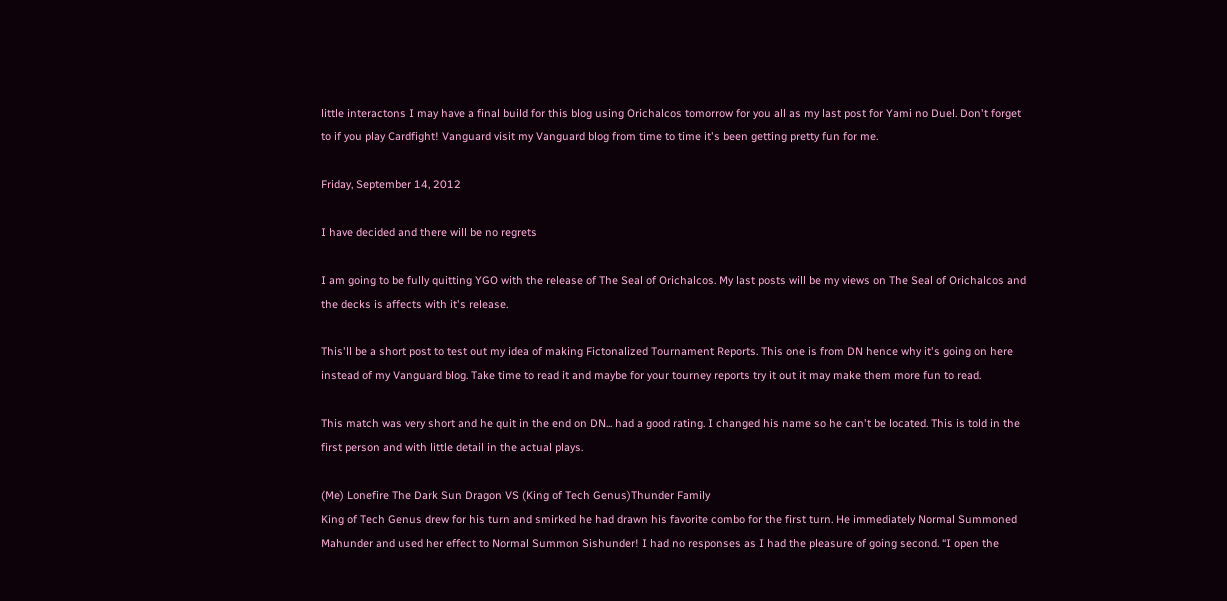little interactons I may have a final build for this blog using Orichalcos tomorrow for you all as my last post for Yami no Duel. Don't forget to if you play Cardfight! Vanguard visit my Vanguard blog from time to time it's been getting pretty fun for me.

Friday, September 14, 2012

I have decided and there will be no regrets

I am going to be fully quitting YGO with the release of The Seal of Orichalcos. My last posts will be my views on The Seal of Orichalcos and the decks is affects with it's release.

This'll be a short post to test out my idea of making Fictonalized Tournament Reports. This one is from DN hence why it's going on here instead of my Vanguard blog. Take time to read it and maybe for your tourney reports try it out it may make them more fun to read.

This match was very short and he quit in the end on DN... had a good rating. I changed his name so he can't be located. This is told in the first person and with little detail in the actual plays.

(Me) Lonefire The Dark Sun Dragon VS (King of Tech Genus)Thunder Family
King of Tech Genus drew for his turn and smirked he had drawn his favorite combo for the first turn. He immediately Normal Summoned Mahunder and used her effect to Normal Summon Sishunder! I had no responses as I had the pleasure of going second. “I open the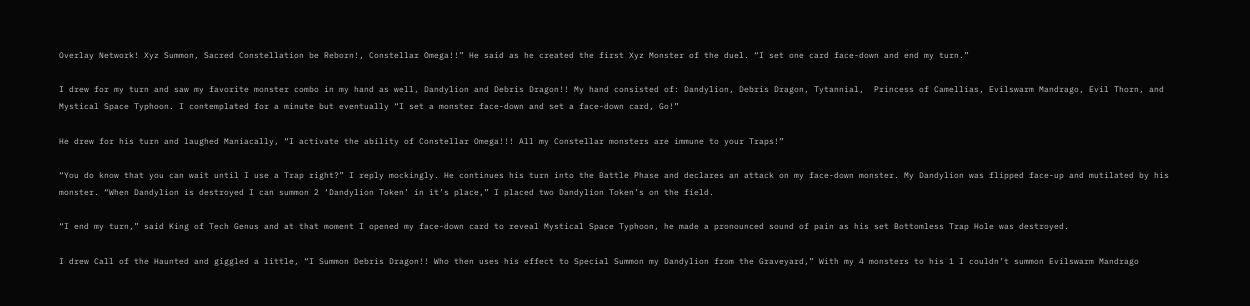Overlay Network! Xyz Summon, Sacred Constellation be Reborn!, Constellar Omega!!” He said as he created the first Xyz Monster of the duel. “I set one card face-down and end my turn.”

I drew for my turn and saw my favorite monster combo in my hand as well, Dandylion and Debris Dragon!! My hand consisted of: Dandylion, Debris Dragon, Tytannial,  Princess of Camellias, Evilswarm Mandrago, Evil Thorn, and Mystical Space Typhoon. I contemplated for a minute but eventually “I set a monster face-down and set a face-down card, Go!”

He drew for his turn and laughed Maniacally, “I activate the ability of Constellar Omega!!! All my Constellar monsters are immune to your Traps!”

“You do know that you can wait until I use a Trap right?” I reply mockingly. He continues his turn into the Battle Phase and declares an attack on my face-down monster. My Dandylion was flipped face-up and mutilated by his monster. “When Dandylion is destroyed I can summon 2 ‘Dandylion Token’ in it’s place,” I placed two Dandylion Token’s on the field.

“I end my turn,” said King of Tech Genus and at that moment I opened my face-down card to reveal Mystical Space Typhoon, he made a pronounced sound of pain as his set Bottomless Trap Hole was destroyed.

I drew Call of the Haunted and giggled a little, “I Summon Debris Dragon!! Who then uses his effect to Special Summon my Dandylion from the Graveyard,” With my 4 monsters to his 1 I couldn’t summon Evilswarm Mandrago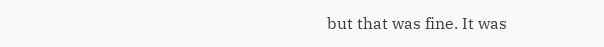but that was fine. It was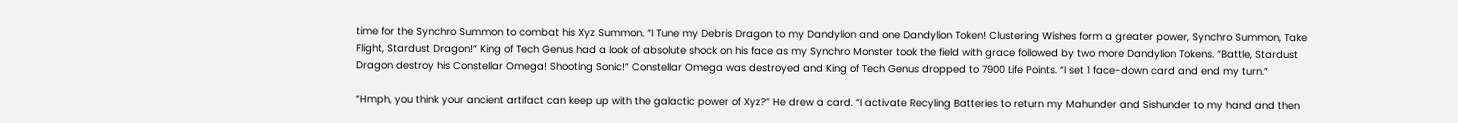time for the Synchro Summon to combat his Xyz Summon. “I Tune my Debris Dragon to my Dandylion and one Dandylion Token! Clustering Wishes form a greater power, Synchro Summon, Take Flight, Stardust Dragon!” King of Tech Genus had a look of absolute shock on his face as my Synchro Monster took the field with grace followed by two more Dandylion Tokens. “Battle, Stardust Dragon destroy his Constellar Omega! Shooting Sonic!” Constellar Omega was destroyed and King of Tech Genus dropped to 7900 Life Points. “I set 1 face-down card and end my turn.”

“Hmph, you think your ancient artifact can keep up with the galactic power of Xyz?” He drew a card. “I activate Recyling Batteries to return my Mahunder and Sishunder to my hand and then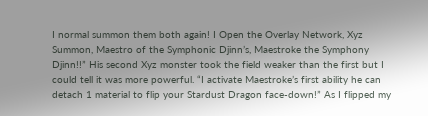I normal summon them both again! I Open the Overlay Network, Xyz Summon, Maestro of the Symphonic Djinn’s, Maestroke the Symphony Djinn!!” His second Xyz monster took the field weaker than the first but I could tell it was more powerful. “I activate Maestroke’s first ability he can detach 1 material to flip your Stardust Dragon face-down!” As I flipped my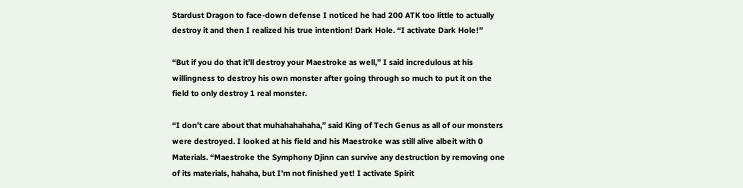Stardust Dragon to face-down defense I noticed he had 200 ATK too little to actually destroy it and then I realized his true intention! Dark Hole. “I activate Dark Hole!”

“But if you do that it’ll destroy your Maestroke as well,” I said incredulous at his willingness to destroy his own monster after going through so much to put it on the field to only destroy 1 real monster.

“I don’t care about that muhahahahaha,” said King of Tech Genus as all of our monsters were destroyed. I looked at his field and his Maestroke was still alive albeit with 0 Materials. “Maestroke the Symphony Djinn can survive any destruction by removing one of its materials, hahaha, but I’m not finished yet! I activate Spirit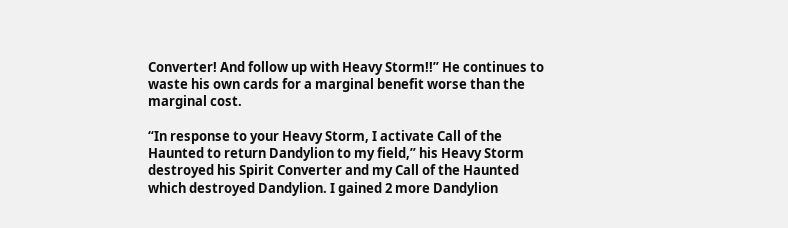Converter! And follow up with Heavy Storm!!” He continues to waste his own cards for a marginal benefit worse than the marginal cost.

“In response to your Heavy Storm, I activate Call of the Haunted to return Dandylion to my field,” his Heavy Storm destroyed his Spirit Converter and my Call of the Haunted which destroyed Dandylion. I gained 2 more Dandylion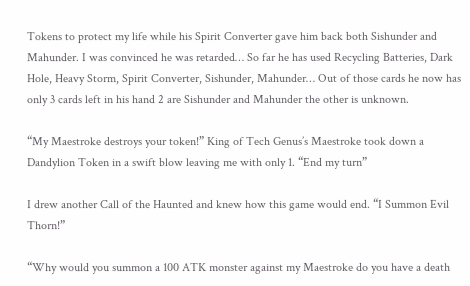Tokens to protect my life while his Spirit Converter gave him back both Sishunder and Mahunder. I was convinced he was retarded… So far he has used Recycling Batteries, Dark Hole, Heavy Storm, Spirit Converter, Sishunder, Mahunder… Out of those cards he now has only 3 cards left in his hand 2 are Sishunder and Mahunder the other is unknown.

“My Maestroke destroys your token!” King of Tech Genus’s Maestroke took down a Dandylion Token in a swift blow leaving me with only 1. “End my turn”

I drew another Call of the Haunted and knew how this game would end. “I Summon Evil Thorn!”

“Why would you summon a 100 ATK monster against my Maestroke do you have a death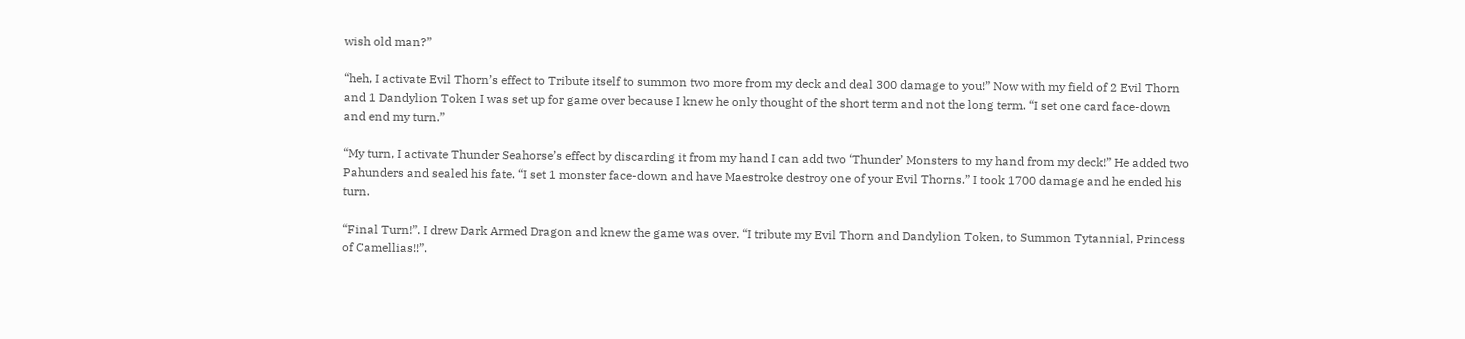wish old man?”

“heh, I activate Evil Thorn’s effect to Tribute itself to summon two more from my deck and deal 300 damage to you!” Now with my field of 2 Evil Thorn and 1 Dandylion Token I was set up for game over because I knew he only thought of the short term and not the long term. “I set one card face-down and end my turn.”

“My turn, I activate Thunder Seahorse’s effect by discarding it from my hand I can add two ‘Thunder’ Monsters to my hand from my deck!” He added two Pahunders and sealed his fate. “I set 1 monster face-down and have Maestroke destroy one of your Evil Thorns.” I took 1700 damage and he ended his turn.

“Final Turn!”. I drew Dark Armed Dragon and knew the game was over. “I tribute my Evil Thorn and Dandylion Token, to Summon Tytannial, Princess of Camellias!!”.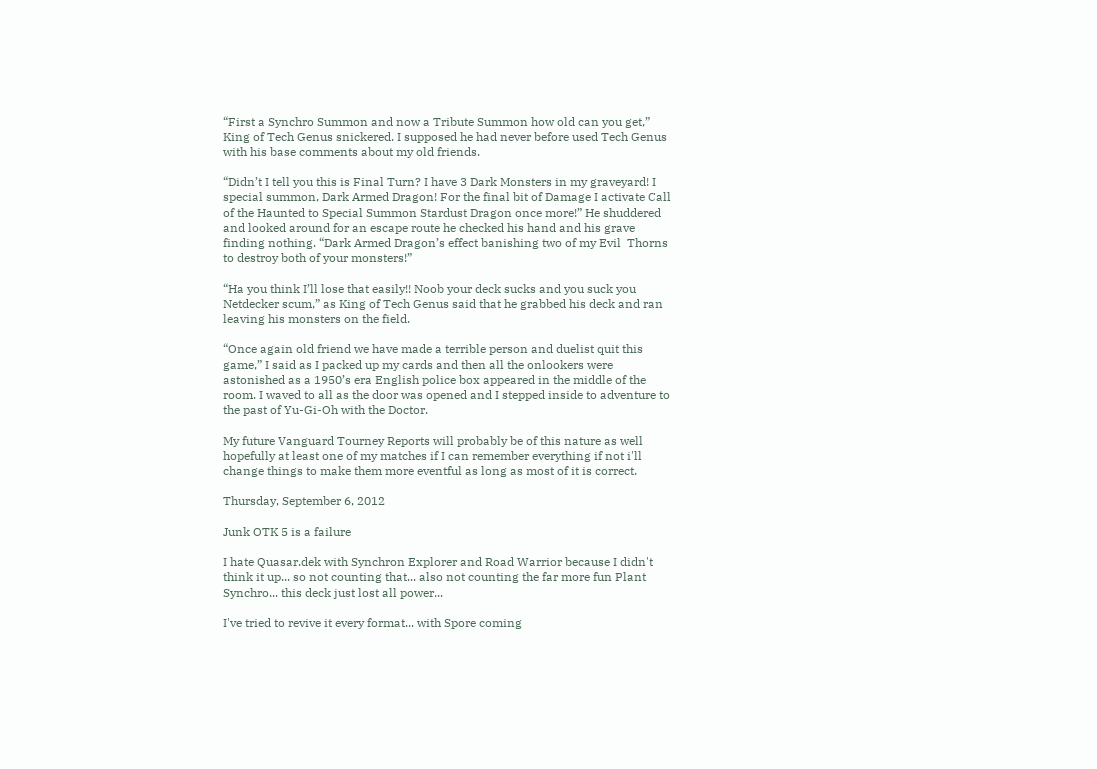“First a Synchro Summon and now a Tribute Summon how old can you get,” King of Tech Genus snickered. I supposed he had never before used Tech Genus with his base comments about my old friends.

“Didn’t I tell you this is Final Turn? I have 3 Dark Monsters in my graveyard! I special summon, Dark Armed Dragon! For the final bit of Damage I activate Call of the Haunted to Special Summon Stardust Dragon once more!” He shuddered and looked around for an escape route he checked his hand and his grave finding nothing. “Dark Armed Dragon’s effect banishing two of my Evil  Thorns to destroy both of your monsters!”

“Ha you think I’ll lose that easily!! Noob your deck sucks and you suck you Netdecker scum,” as King of Tech Genus said that he grabbed his deck and ran leaving his monsters on the field.

“Once again old friend we have made a terrible person and duelist quit this game,” I said as I packed up my cards and then all the onlookers were astonished as a 1950’s era English police box appeared in the middle of the room. I waved to all as the door was opened and I stepped inside to adventure to the past of Yu-Gi-Oh with the Doctor.

My future Vanguard Tourney Reports will probably be of this nature as well hopefully at least one of my matches if I can remember everything if not i'll change things to make them more eventful as long as most of it is correct.

Thursday, September 6, 2012

Junk OTK 5 is a failure

I hate Quasar.dek with Synchron Explorer and Road Warrior because I didn't think it up... so not counting that... also not counting the far more fun Plant Synchro... this deck just lost all power...

I've tried to revive it every format... with Spore coming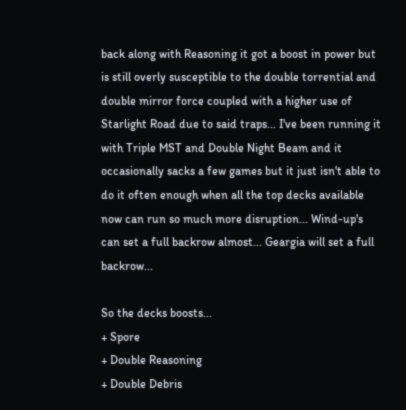back along with Reasoning it got a boost in power but is still overly susceptible to the double torrential and double mirror force coupled with a higher use of Starlight Road due to said traps... I've been running it with Triple MST and Double Night Beam and it occasionally sacks a few games but it just isn't able to do it often enough when all the top decks available now can run so much more disruption... Wind-up's can set a full backrow almost... Geargia will set a full backrow...

So the decks boosts...
+ Spore
+ Double Reasoning
+ Double Debris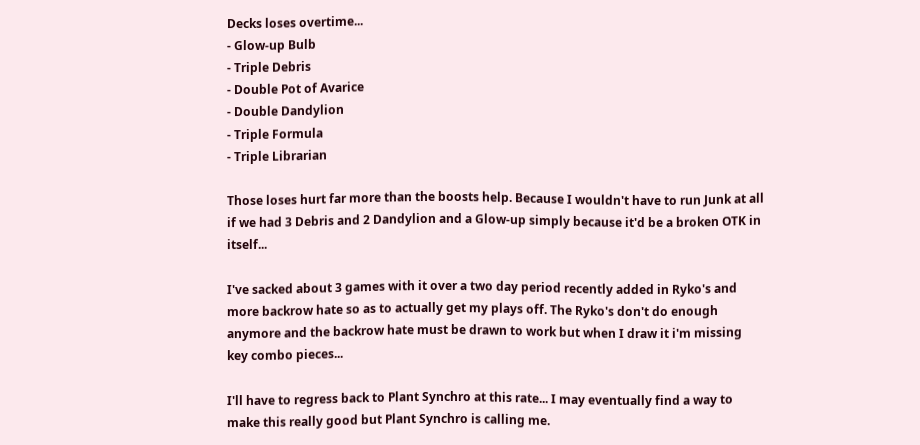Decks loses overtime...
- Glow-up Bulb
- Triple Debris
- Double Pot of Avarice
- Double Dandylion
- Triple Formula
- Triple Librarian

Those loses hurt far more than the boosts help. Because I wouldn't have to run Junk at all if we had 3 Debris and 2 Dandylion and a Glow-up simply because it'd be a broken OTK in itself...

I've sacked about 3 games with it over a two day period recently added in Ryko's and more backrow hate so as to actually get my plays off. The Ryko's don't do enough anymore and the backrow hate must be drawn to work but when I draw it i'm missing key combo pieces...

I'll have to regress back to Plant Synchro at this rate... I may eventually find a way to make this really good but Plant Synchro is calling me.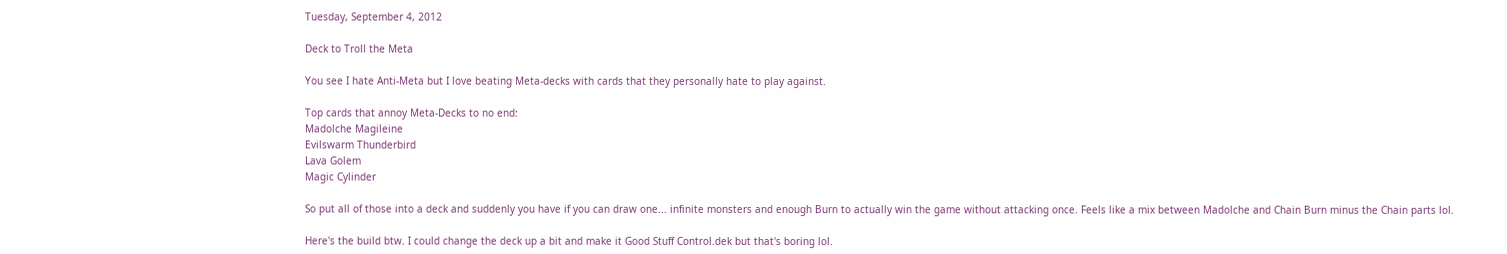Tuesday, September 4, 2012

Deck to Troll the Meta

You see I hate Anti-Meta but I love beating Meta-decks with cards that they personally hate to play against.

Top cards that annoy Meta-Decks to no end:
Madolche Magileine
Evilswarm Thunderbird
Lava Golem
Magic Cylinder

So put all of those into a deck and suddenly you have if you can draw one... infinite monsters and enough Burn to actually win the game without attacking once. Feels like a mix between Madolche and Chain Burn minus the Chain parts lol.

Here's the build btw. I could change the deck up a bit and make it Good Stuff Control.dek but that's boring lol.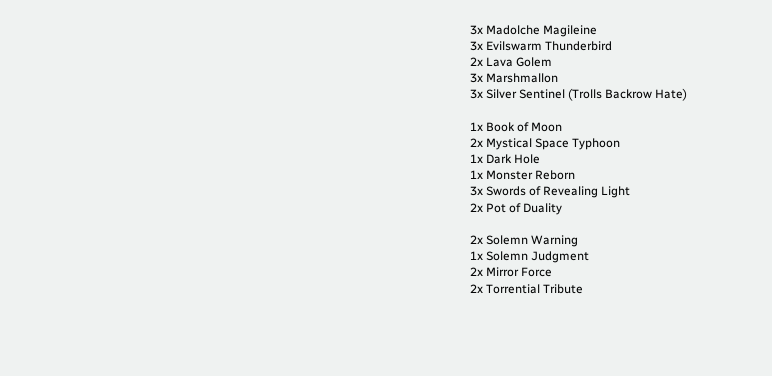3x Madolche Magileine
3x Evilswarm Thunderbird
2x Lava Golem
3x Marshmallon
3x Silver Sentinel (Trolls Backrow Hate)

1x Book of Moon
2x Mystical Space Typhoon
1x Dark Hole
1x Monster Reborn
3x Swords of Revealing Light
2x Pot of Duality

2x Solemn Warning
1x Solemn Judgment
2x Mirror Force
2x Torrential Tribute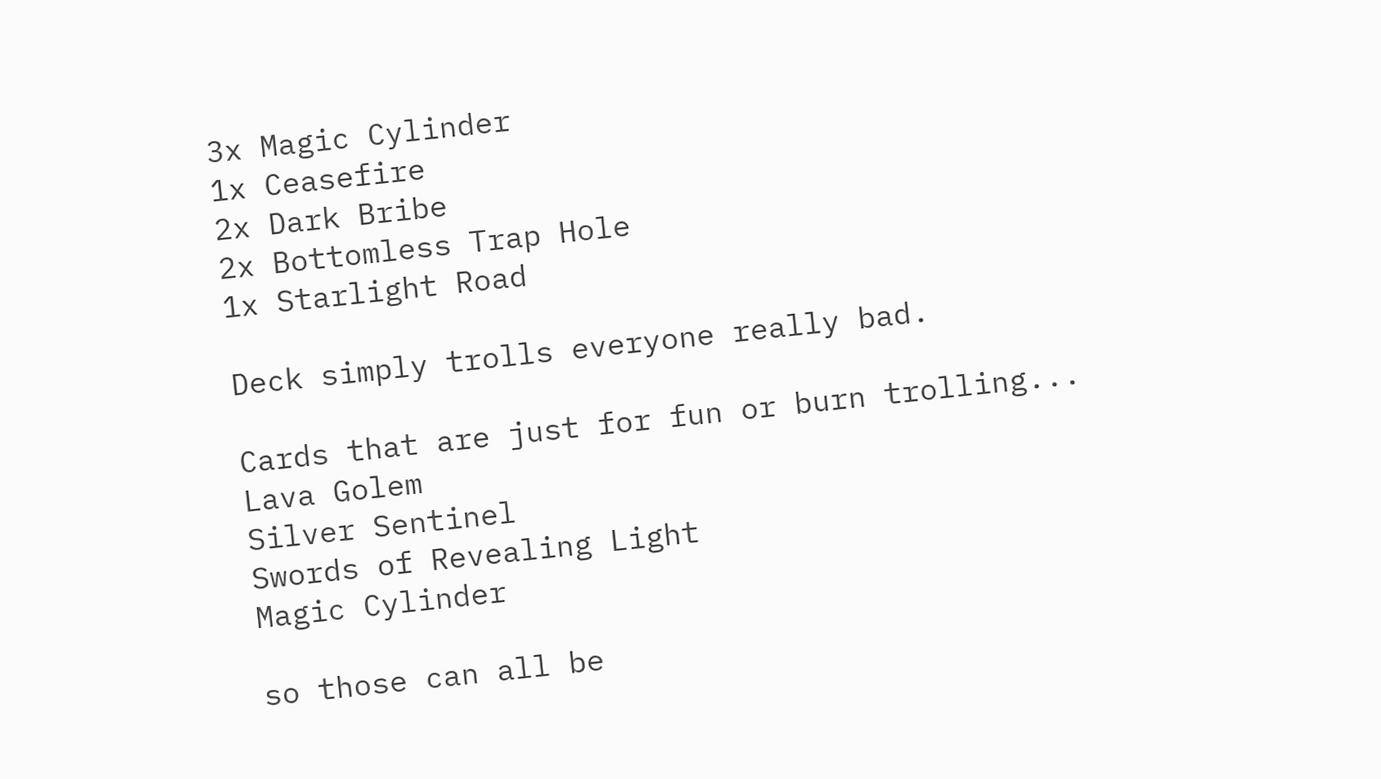3x Magic Cylinder
1x Ceasefire
2x Dark Bribe
2x Bottomless Trap Hole
1x Starlight Road

Deck simply trolls everyone really bad.

Cards that are just for fun or burn trolling...
Lava Golem
Silver Sentinel
Swords of Revealing Light
Magic Cylinder

so those can all be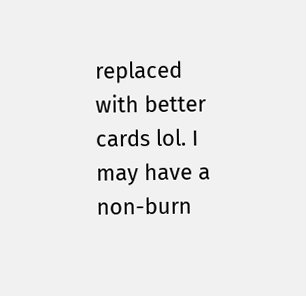replaced with better cards lol. I may have a non-burn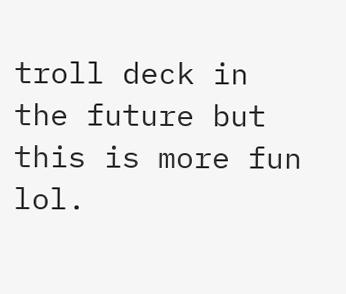troll deck in the future but this is more fun lol.